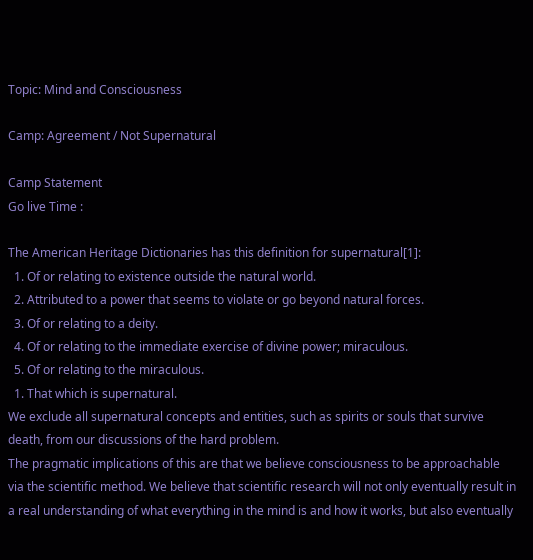Topic: Mind and Consciousness

Camp: Agreement / Not Supernatural

Camp Statement
Go live Time :

The American Heritage Dictionaries has this definition for supernatural[1]:
  1. Of or relating to existence outside the natural world.
  2. Attributed to a power that seems to violate or go beyond natural forces.
  3. Of or relating to a deity.
  4. Of or relating to the immediate exercise of divine power; miraculous.
  5. Of or relating to the miraculous.
  1. That which is supernatural.
We exclude all supernatural concepts and entities, such as spirits or souls that survive death, from our discussions of the hard problem.
The pragmatic implications of this are that we believe consciousness to be approachable via the scientific method. We believe that scientific research will not only eventually result in a real understanding of what everything in the mind is and how it works, but also eventually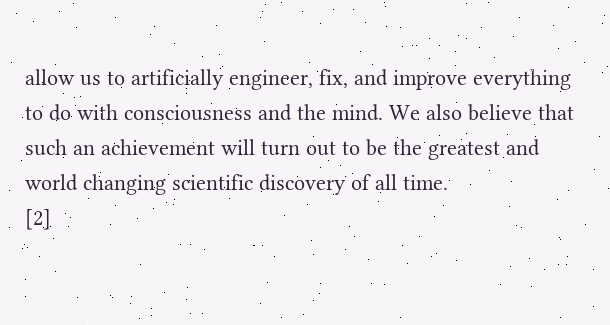allow us to artificially engineer, fix, and improve everything to do with consciousness and the mind. We also believe that such an achievement will turn out to be the greatest and world changing scientific discovery of all time.
[2]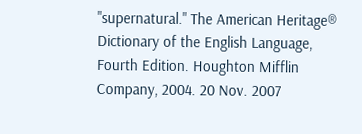"supernatural." The American Heritage® Dictionary of the English Language, Fourth Edition. Houghton Mifflin Company, 2004. 20 Nov. 2007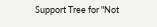Support Tree for "Not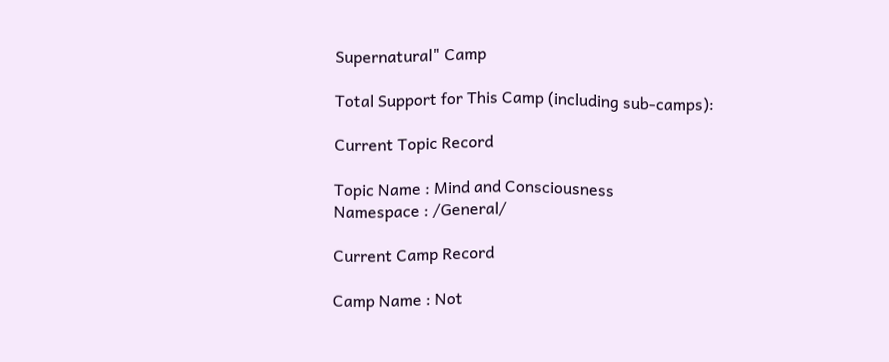Supernatural" Camp

Total Support for This Camp (including sub-camps):

Current Topic Record

Topic Name : Mind and Consciousness
Namespace : /General/

Current Camp Record

Camp Name : Not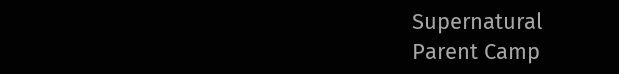Supernatural
Parent Camp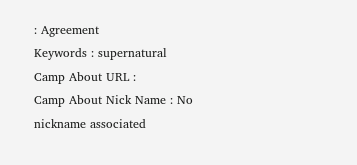: Agreement
Keywords : supernatural
Camp About URL :
Camp About Nick Name : No nickname associated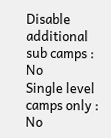Disable additional sub camps : No
Single level camps only : No